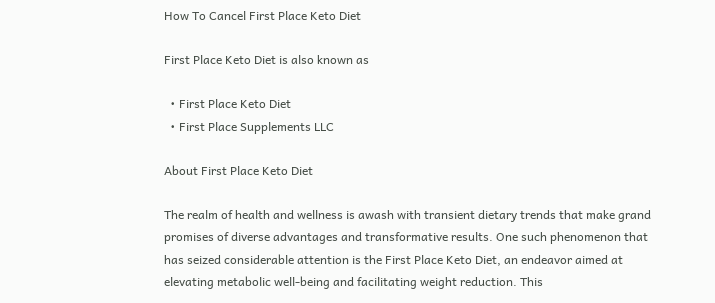How To Cancel First Place Keto Diet

First Place Keto Diet is also known as

  • First Place Keto Diet
  • First Place Supplements LLC

About First Place Keto Diet

The realm of health and wellness is awash with transient dietary trends that make grand promises of diverse advantages and transformative results. One such phenomenon that has seized considerable attention is the First Place Keto Diet, an endeavor aimed at elevating metabolic well-being and facilitating weight reduction. This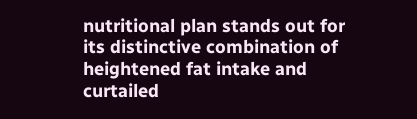nutritional plan stands out for its distinctive combination of heightened fat intake and curtailed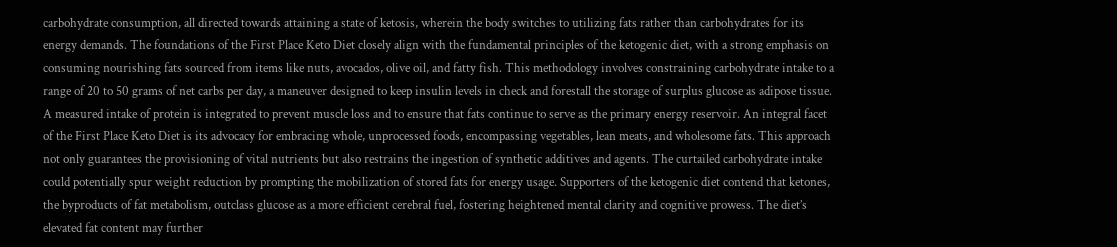carbohydrate consumption, all directed towards attaining a state of ketosis, wherein the body switches to utilizing fats rather than carbohydrates for its energy demands. The foundations of the First Place Keto Diet closely align with the fundamental principles of the ketogenic diet, with a strong emphasis on consuming nourishing fats sourced from items like nuts, avocados, olive oil, and fatty fish. This methodology involves constraining carbohydrate intake to a range of 20 to 50 grams of net carbs per day, a maneuver designed to keep insulin levels in check and forestall the storage of surplus glucose as adipose tissue. A measured intake of protein is integrated to prevent muscle loss and to ensure that fats continue to serve as the primary energy reservoir. An integral facet of the First Place Keto Diet is its advocacy for embracing whole, unprocessed foods, encompassing vegetables, lean meats, and wholesome fats. This approach not only guarantees the provisioning of vital nutrients but also restrains the ingestion of synthetic additives and agents. The curtailed carbohydrate intake could potentially spur weight reduction by prompting the mobilization of stored fats for energy usage. Supporters of the ketogenic diet contend that ketones, the byproducts of fat metabolism, outclass glucose as a more efficient cerebral fuel, fostering heightened mental clarity and cognitive prowess. The diet’s elevated fat content may further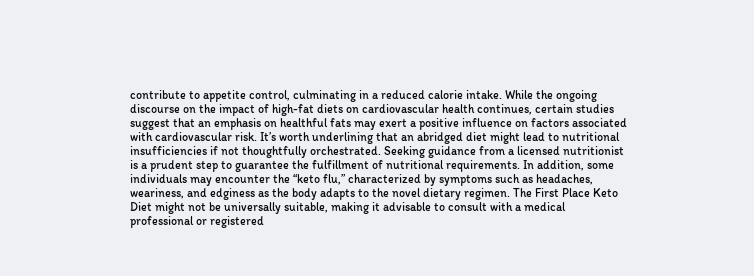contribute to appetite control, culminating in a reduced calorie intake. While the ongoing discourse on the impact of high-fat diets on cardiovascular health continues, certain studies suggest that an emphasis on healthful fats may exert a positive influence on factors associated with cardiovascular risk. It’s worth underlining that an abridged diet might lead to nutritional insufficiencies if not thoughtfully orchestrated. Seeking guidance from a licensed nutritionist is a prudent step to guarantee the fulfillment of nutritional requirements. In addition, some individuals may encounter the “keto flu,” characterized by symptoms such as headaches, weariness, and edginess as the body adapts to the novel dietary regimen. The First Place Keto Diet might not be universally suitable, making it advisable to consult with a medical professional or registered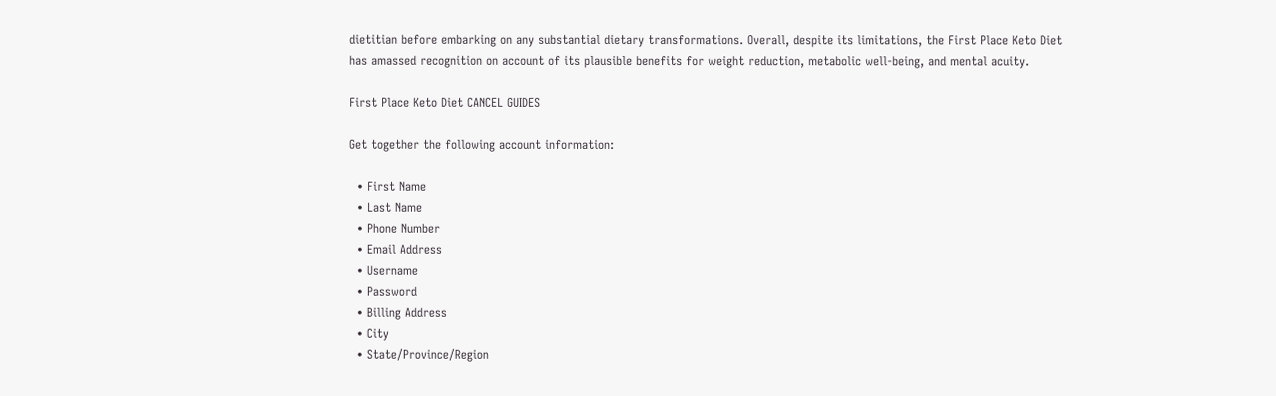dietitian before embarking on any substantial dietary transformations. Overall, despite its limitations, the First Place Keto Diet has amassed recognition on account of its plausible benefits for weight reduction, metabolic well-being, and mental acuity.

First Place Keto Diet CANCEL GUIDES

Get together the following account information:

  • First Name
  • Last Name
  • Phone Number
  • Email Address
  • Username
  • Password
  • Billing Address
  • City
  • State/Province/Region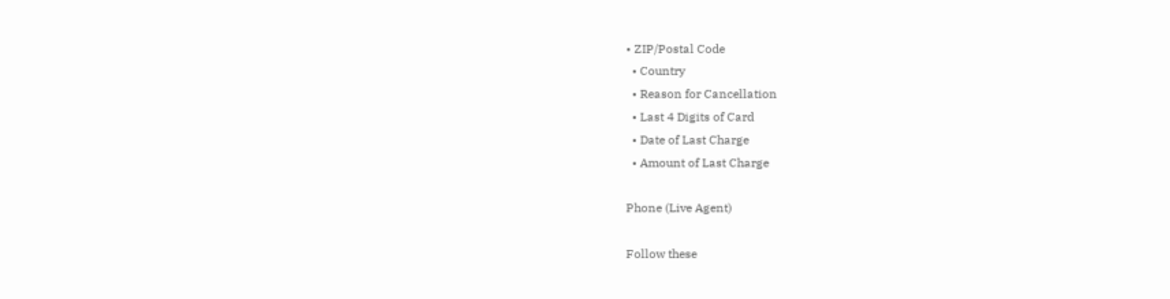• ZIP/Postal Code
  • Country
  • Reason for Cancellation
  • Last 4 Digits of Card
  • Date of Last Charge
  • Amount of Last Charge

Phone (Live Agent)

Follow these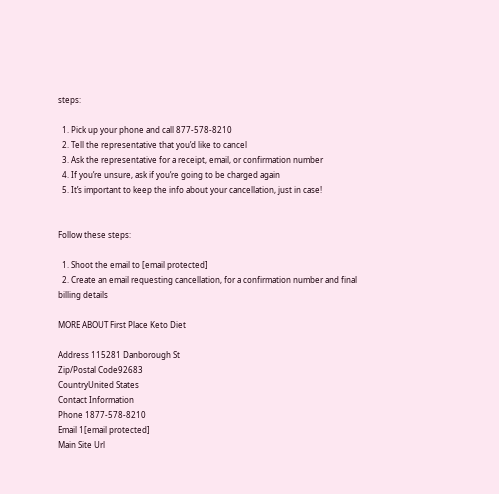steps:

  1. Pick up your phone and call 877-578-8210
  2. Tell the representative that you’d like to cancel
  3. Ask the representative for a receipt, email, or confirmation number
  4. If you’re unsure, ask if you’re going to be charged again
  5. It’s important to keep the info about your cancellation, just in case!


Follow these steps:

  1. Shoot the email to [email protected]
  2. Create an email requesting cancellation, for a confirmation number and final billing details

MORE ABOUT First Place Keto Diet

Address 115281 Danborough St
Zip/Postal Code92683
CountryUnited States
Contact Information
Phone 1877-578-8210
Email 1[email protected]
Main Site Url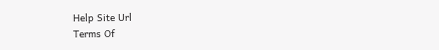Help Site Url
Terms Of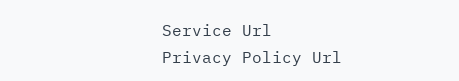Service Url
Privacy Policy Url